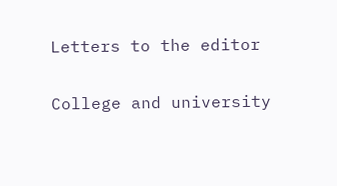Letters to the editor

College and university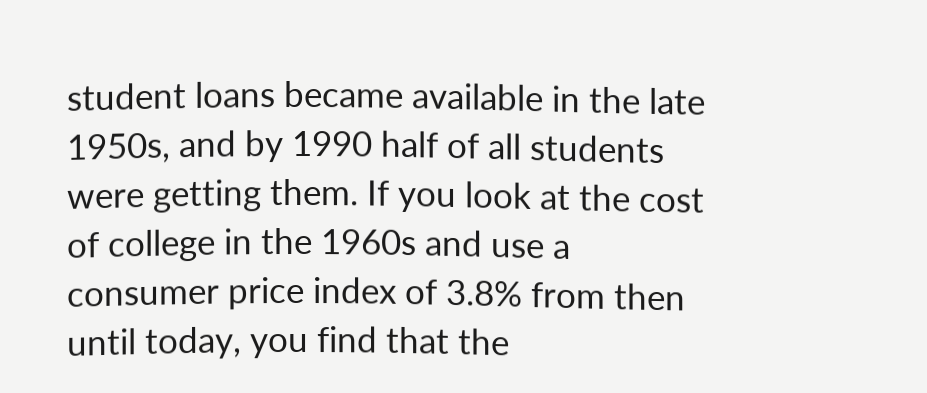student loans became available in the late 1950s, and by 1990 half of all students were getting them. If you look at the cost of college in the 1960s and use a consumer price index of 3.8% from then until today, you find that the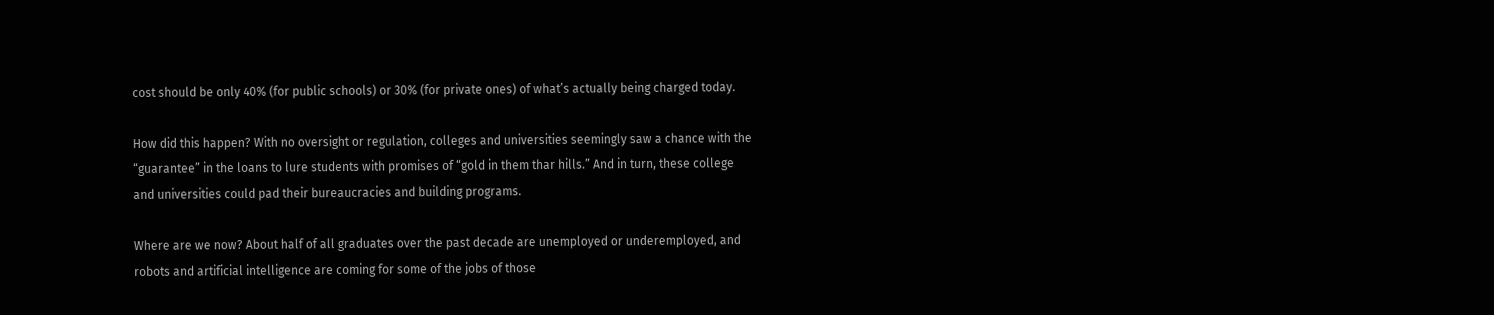cost should be only 40% (for public schools) or 30% (for private ones) of what’s actually being charged today.

How did this happen? With no oversight or regulation, colleges and universities seemingly saw a chance with the “guarantee” in the loans to lure students with promises of “gold in them thar hills.” And in turn, these college and universities could pad their bureaucracies and building programs.

Where are we now? About half of all graduates over the past decade are unemployed or underemployed, and robots and artificial intelligence are coming for some of the jobs of those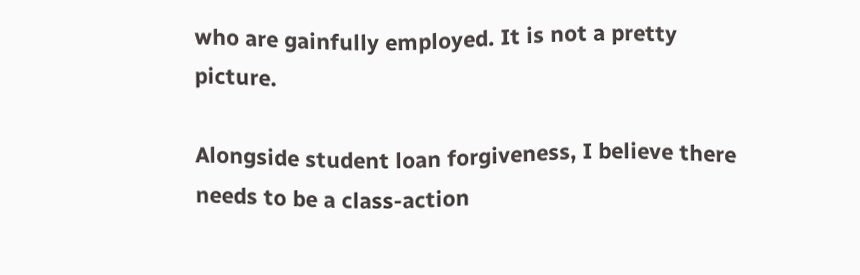who are gainfully employed. It is not a pretty picture.

Alongside student loan forgiveness, I believe there needs to be a class-action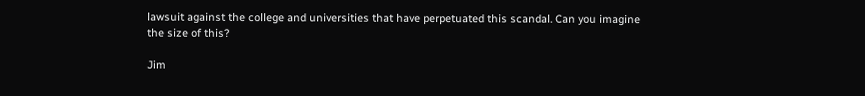lawsuit against the college and universities that have perpetuated this scandal. Can you imagine the size of this?

Jim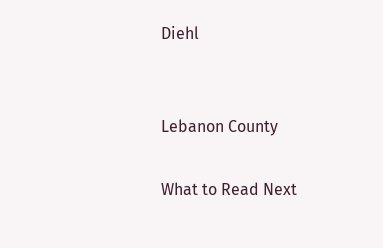Diehl


Lebanon County

What to Read Next